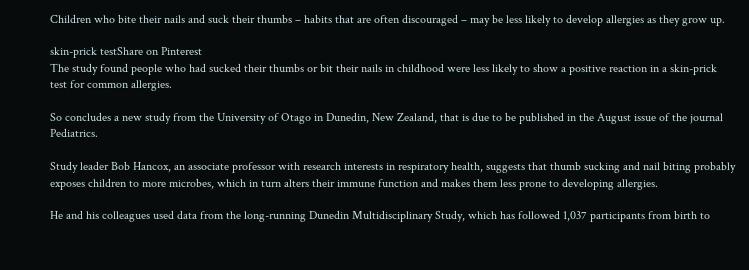Children who bite their nails and suck their thumbs – habits that are often discouraged – may be less likely to develop allergies as they grow up.

skin-prick testShare on Pinterest
The study found people who had sucked their thumbs or bit their nails in childhood were less likely to show a positive reaction in a skin-prick test for common allergies.

So concludes a new study from the University of Otago in Dunedin, New Zealand, that is due to be published in the August issue of the journal Pediatrics.

Study leader Bob Hancox, an associate professor with research interests in respiratory health, suggests that thumb sucking and nail biting probably exposes children to more microbes, which in turn alters their immune function and makes them less prone to developing allergies.

He and his colleagues used data from the long-running Dunedin Multidisciplinary Study, which has followed 1,037 participants from birth to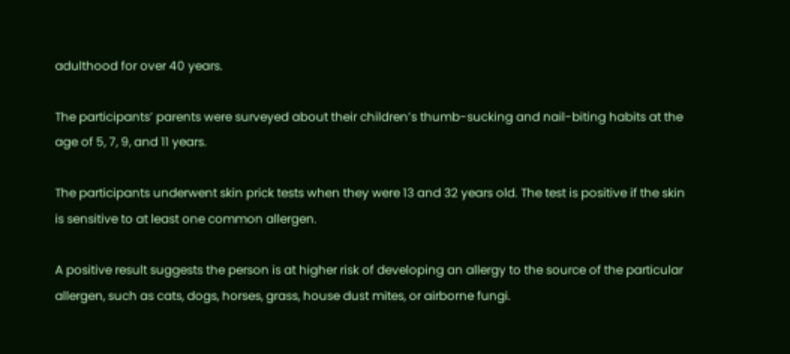adulthood for over 40 years.

The participants’ parents were surveyed about their children’s thumb-sucking and nail-biting habits at the age of 5, 7, 9, and 11 years.

The participants underwent skin prick tests when they were 13 and 32 years old. The test is positive if the skin is sensitive to at least one common allergen.

A positive result suggests the person is at higher risk of developing an allergy to the source of the particular allergen, such as cats, dogs, horses, grass, house dust mites, or airborne fungi.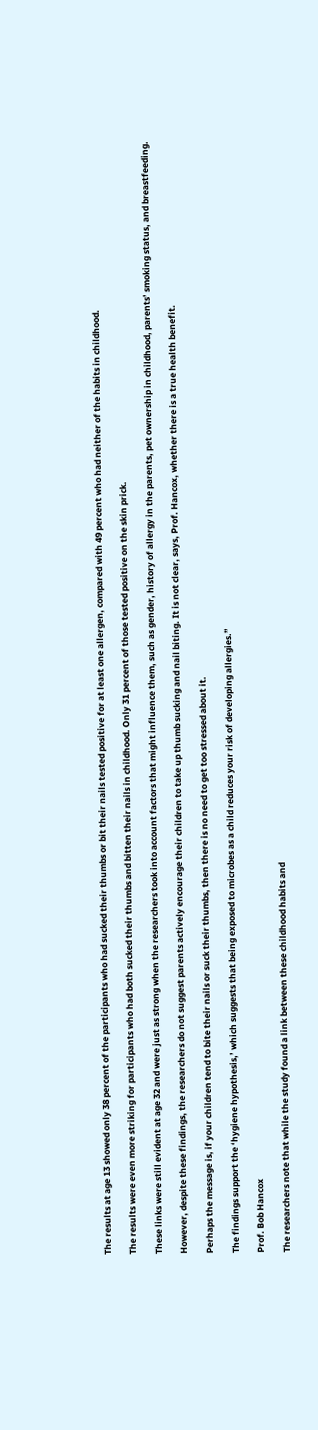The results at age 13 showed only 38 percent of the participants who had sucked their thumbs or bit their nails tested positive for at least one allergen, compared with 49 percent who had neither of the habits in childhood.

The results were even more striking for participants who had both sucked their thumbs and bitten their nails in childhood. Only 31 percent of those tested positive on the skin prick.

These links were still evident at age 32 and were just as strong when the researchers took into account factors that might influence them, such as gender, history of allergy in the parents, pet ownership in childhood, parents’ smoking status, and breastfeeding.

However, despite these findings, the researchers do not suggest parents actively encourage their children to take up thumb sucking and nail biting. It is not clear, says, Prof. Hancox, whether there is a true health benefit.

Perhaps the message is, if your children tend to bite their nails or suck their thumbs, then there is no need to get too stressed about it.

The findings support the ‘hygiene hypothesis,’ which suggests that being exposed to microbes as a child reduces your risk of developing allergies.”

Prof. Bob Hancox

The researchers note that while the study found a link between these childhood habits and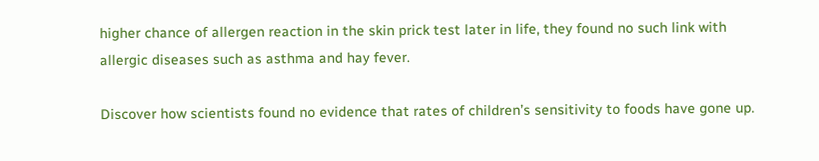higher chance of allergen reaction in the skin prick test later in life, they found no such link with allergic diseases such as asthma and hay fever.

Discover how scientists found no evidence that rates of children’s sensitivity to foods have gone up.